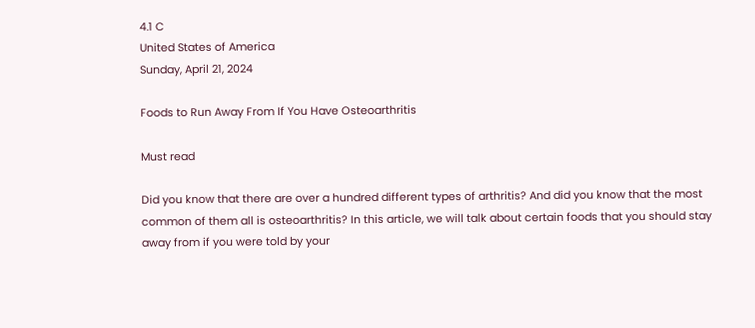4.1 C
United States of America
Sunday, April 21, 2024

Foods to Run Away From If You Have Osteoarthritis

Must read

Did you know that there are over a hundred different types of arthritis? And did you know that the most common of them all is osteoarthritis? In this article, we will talk about certain foods that you should stay away from if you were told by your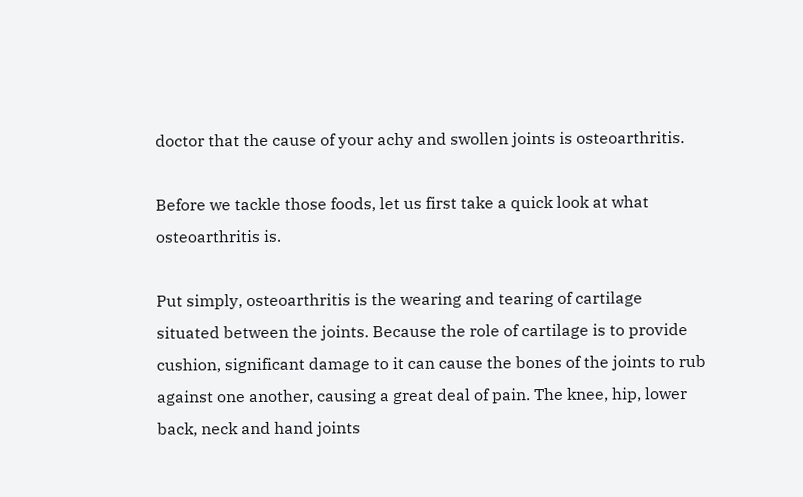doctor that the cause of your achy and swollen joints is osteoarthritis.

Before we tackle those foods, let us first take a quick look at what osteoarthritis is.

Put simply, osteoarthritis is the wearing and tearing of cartilage situated between the joints. Because the role of cartilage is to provide cushion, significant damage to it can cause the bones of the joints to rub against one another, causing a great deal of pain. The knee, hip, lower back, neck and hand joints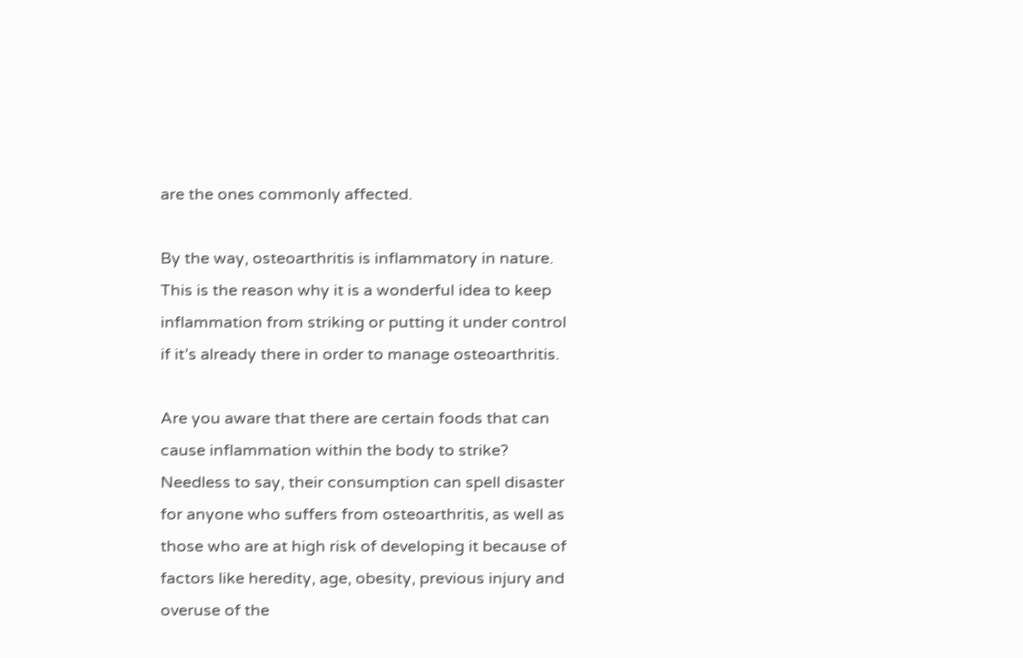are the ones commonly affected.

By the way, osteoarthritis is inflammatory in nature. This is the reason why it is a wonderful idea to keep inflammation from striking or putting it under control if it’s already there in order to manage osteoarthritis.

Are you aware that there are certain foods that can cause inflammation within the body to strike? Needless to say, their consumption can spell disaster for anyone who suffers from osteoarthritis, as well as those who are at high risk of developing it because of factors like heredity, age, obesity, previous injury and overuse of the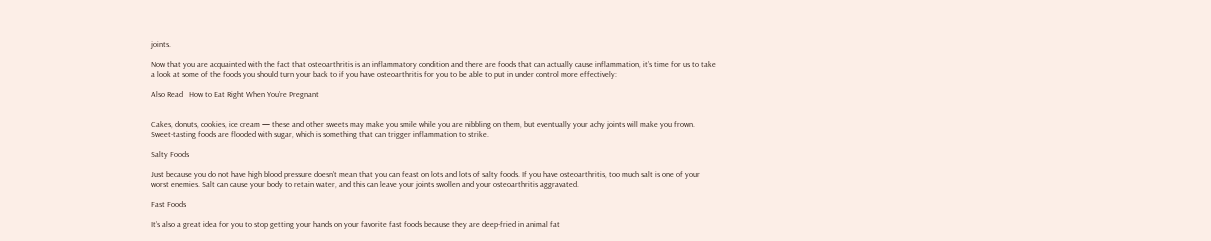joints.

Now that you are acquainted with the fact that osteoarthritis is an inflammatory condition and there are foods that can actually cause inflammation, it’s time for us to take a look at some of the foods you should turn your back to if you have osteoarthritis for you to be able to put in under control more effectively:

Also Read   How to Eat Right When You’re Pregnant


Cakes, donuts, cookies, ice cream — these and other sweets may make you smile while you are nibbling on them, but eventually your achy joints will make you frown. Sweet-tasting foods are flooded with sugar, which is something that can trigger inflammation to strike.

Salty Foods

Just because you do not have high blood pressure doesn’t mean that you can feast on lots and lots of salty foods. If you have osteoarthritis, too much salt is one of your worst enemies. Salt can cause your body to retain water, and this can leave your joints swollen and your osteoarthritis aggravated.

Fast Foods

It’s also a great idea for you to stop getting your hands on your favorite fast foods because they are deep-fried in animal fat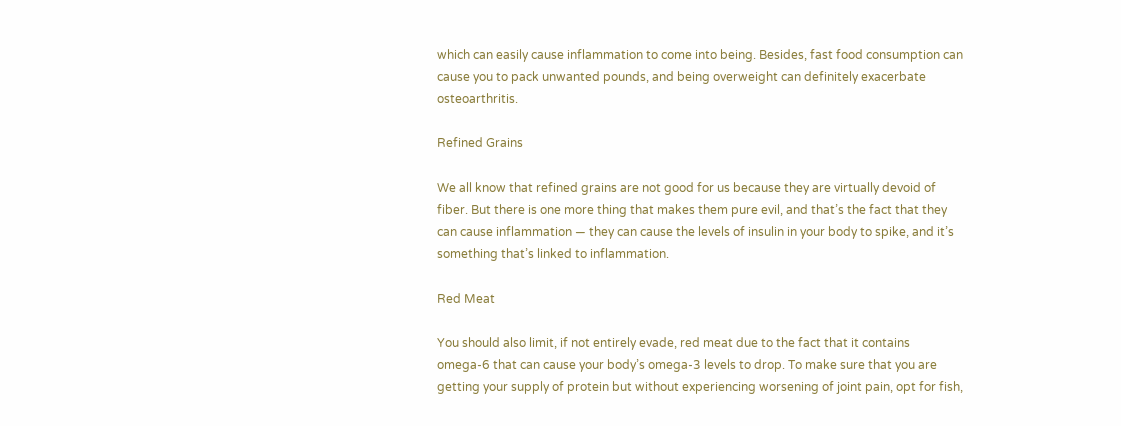which can easily cause inflammation to come into being. Besides, fast food consumption can cause you to pack unwanted pounds, and being overweight can definitely exacerbate osteoarthritis.

Refined Grains

We all know that refined grains are not good for us because they are virtually devoid of fiber. But there is one more thing that makes them pure evil, and that’s the fact that they can cause inflammation — they can cause the levels of insulin in your body to spike, and it’s something that’s linked to inflammation.

Red Meat

You should also limit, if not entirely evade, red meat due to the fact that it contains omega-6 that can cause your body’s omega-3 levels to drop. To make sure that you are getting your supply of protein but without experiencing worsening of joint pain, opt for fish,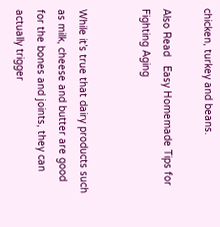chicken, turkey and beans.

Also Read   Easy Homemade Tips for Fighting Aging


While it’s true that dairy products such as milk, cheese and butter are good for the bones and joints, they can actually trigger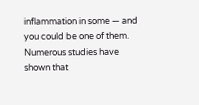inflammation in some — and you could be one of them. Numerous studies have shown that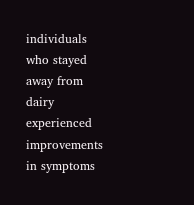individuals who stayed away from dairy experienced improvements in symptoms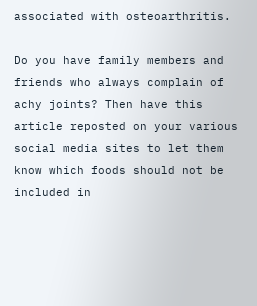associated with osteoarthritis.

Do you have family members and friends who always complain of achy joints? Then have this article reposted on your various social media sites to let them know which foods should not be included in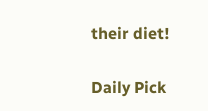their diet!

Daily Pick